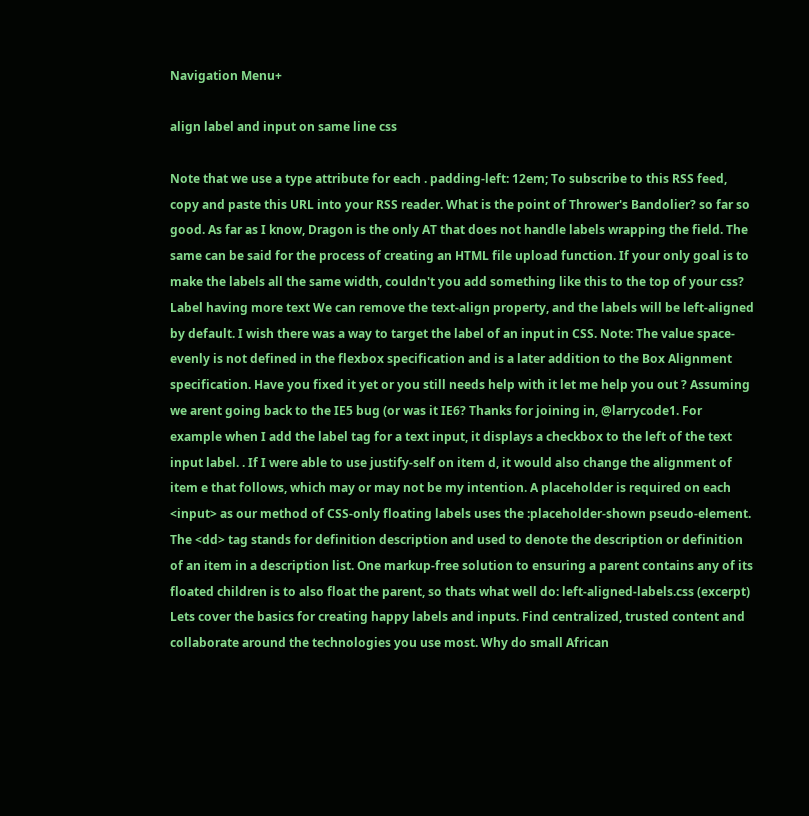Navigation Menu+

align label and input on same line css

Note that we use a type attribute for each . padding-left: 12em; To subscribe to this RSS feed, copy and paste this URL into your RSS reader. What is the point of Thrower's Bandolier? so far so good. As far as I know, Dragon is the only AT that does not handle labels wrapping the field. The same can be said for the process of creating an HTML file upload function. If your only goal is to make the labels all the same width, couldn't you add something like this to the top of your css? Label having more text We can remove the text-align property, and the labels will be left-aligned by default. I wish there was a way to target the label of an input in CSS. Note: The value space-evenly is not defined in the flexbox specification and is a later addition to the Box Alignment specification. Have you fixed it yet or you still needs help with it let me help you out ? Assuming we arent going back to the IE5 bug (or was it IE6? Thanks for joining in, @larrycode1. For example when I add the label tag for a text input, it displays a checkbox to the left of the text input label. . If I were able to use justify-self on item d, it would also change the alignment of item e that follows, which may or may not be my intention. A placeholder is required on each <input> as our method of CSS-only floating labels uses the :placeholder-shown pseudo-element. The <dd> tag stands for definition description and used to denote the description or definition of an item in a description list. One markup-free solution to ensuring a parent contains any of its floated children is to also float the parent, so thats what well do: left-aligned-labels.css (excerpt) Lets cover the basics for creating happy labels and inputs. Find centralized, trusted content and collaborate around the technologies you use most. Why do small African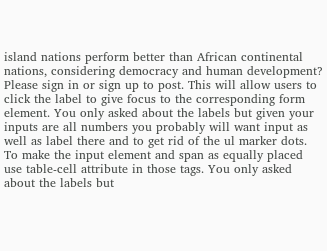island nations perform better than African continental nations, considering democracy and human development? Please sign in or sign up to post. This will allow users to click the label to give focus to the corresponding form element. You only asked about the labels but given your inputs are all numbers you probably will want input as well as label there and to get rid of the ul marker dots. To make the input element and span as equally placed use table-cell attribute in those tags. You only asked about the labels but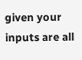given your inputs are all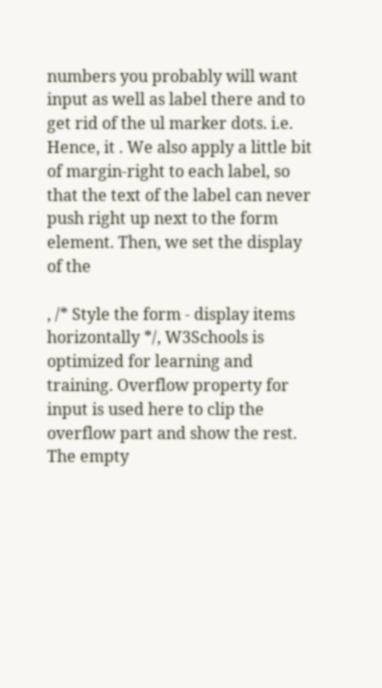numbers you probably will want input as well as label there and to get rid of the ul marker dots. i.e. Hence, it . We also apply a little bit of margin-right to each label, so that the text of the label can never push right up next to the form element. Then, we set the display of the

, /* Style the form - display items horizontally */, W3Schools is optimized for learning and training. Overflow property for input is used here to clip the overflow part and show the rest. The empty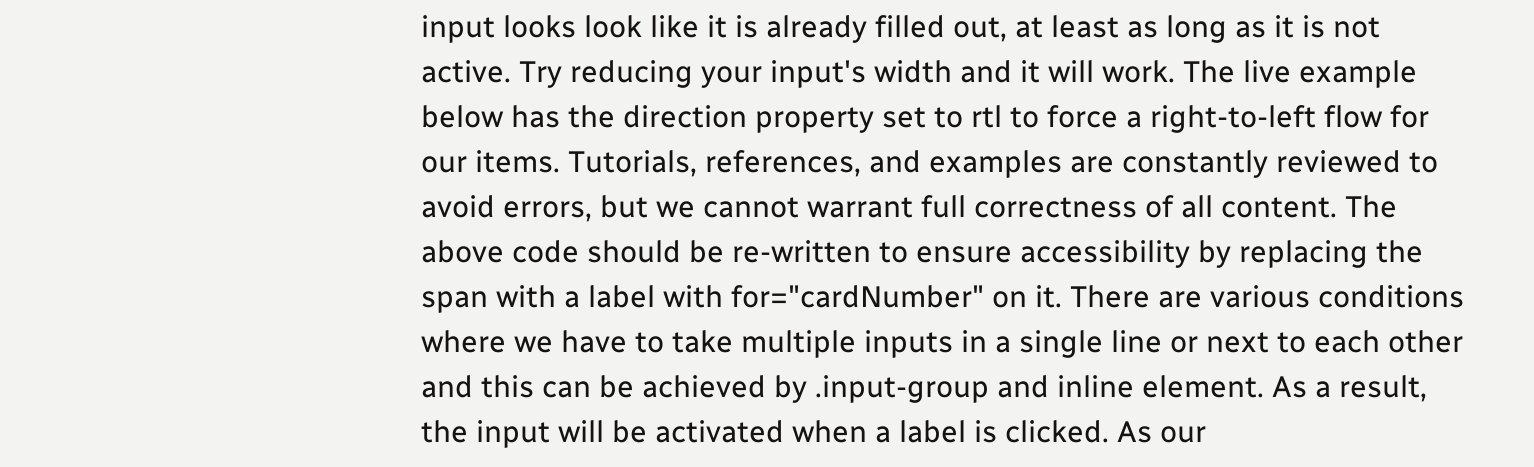input looks look like it is already filled out, at least as long as it is not active. Try reducing your input's width and it will work. The live example below has the direction property set to rtl to force a right-to-left flow for our items. Tutorials, references, and examples are constantly reviewed to avoid errors, but we cannot warrant full correctness of all content. The above code should be re-written to ensure accessibility by replacing the span with a label with for="cardNumber" on it. There are various conditions where we have to take multiple inputs in a single line or next to each other and this can be achieved by .input-group and inline element. As a result, the input will be activated when a label is clicked. As our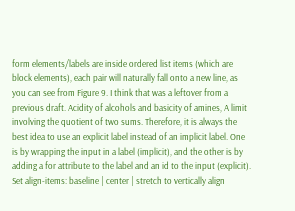form elements/labels are inside ordered list items (which are block elements), each pair will naturally fall onto a new line, as you can see from Figure 9. I think that was a leftover from a previous draft. Acidity of alcohols and basicity of amines, A limit involving the quotient of two sums. Therefore, it is always the best idea to use an explicit label instead of an implicit label. One is by wrapping the input in a label (implicit), and the other is by adding a for attribute to the label and an id to the input (explicit). Set align-items: baseline | center | stretch to vertically align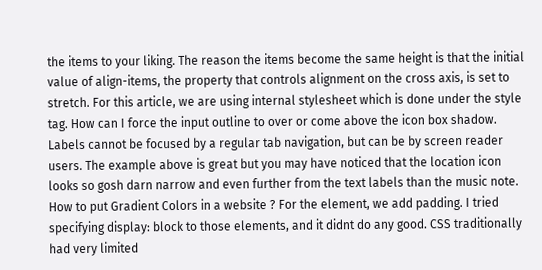the items to your liking. The reason the items become the same height is that the initial value of align-items, the property that controls alignment on the cross axis, is set to stretch. For this article, we are using internal stylesheet which is done under the style tag. How can I force the input outline to over or come above the icon box shadow. Labels cannot be focused by a regular tab navigation, but can be by screen reader users. The example above is great but you may have noticed that the location icon looks so gosh darn narrow and even further from the text labels than the music note. How to put Gradient Colors in a website ? For the element, we add padding. I tried specifying display: block to those elements, and it didnt do any good. CSS traditionally had very limited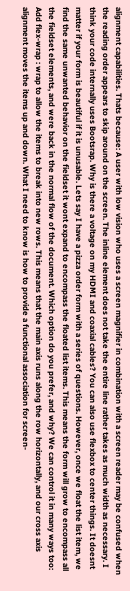alignment capabilities. Thats because: A user with low vision who uses a screen magnifier in combination with a screen reader may be confused when the reading order appears to skip around on the screen. The inline element does not take the entire line rather takes as much width as necessary. I think your code internally uses Bootsrap. Why is there a voltage on my HDMI and coaxial cables? You can also use flexbox to center things. It doesnt matter if your form is beautiful if it is unusable. Lets say I have a pizza order form with a series of questions. However, once we float the list item, we find the same unwanted behavior on the fieldset it wont expand to encompass the floated list items. This means the form will grow to encompass all the fieldset elements, and were back in the normal flow of the document. Which option do you prefer, and why? We can control it in many ways too: Add flex-wrap : wrap to allow the items to break into new rows. This means that the main axis runs along the row horizontally, and our cross axis alignment moves the items up and down. What I need to know is how to provide a functional association for screen-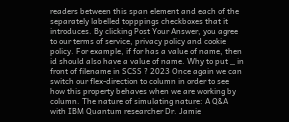readers between this span element and each of the separately labelled topppings checkboxes that it introduces. By clicking Post Your Answer, you agree to our terms of service, privacy policy and cookie policy. For example, if for has a value of name, then id should also have a value of name. Why to put _ in front of filename in SCSS ? 2023 Once again we can switch our flex-direction to column in order to see how this property behaves when we are working by column. The nature of simulating nature: A Q&A with IBM Quantum researcher Dr. Jamie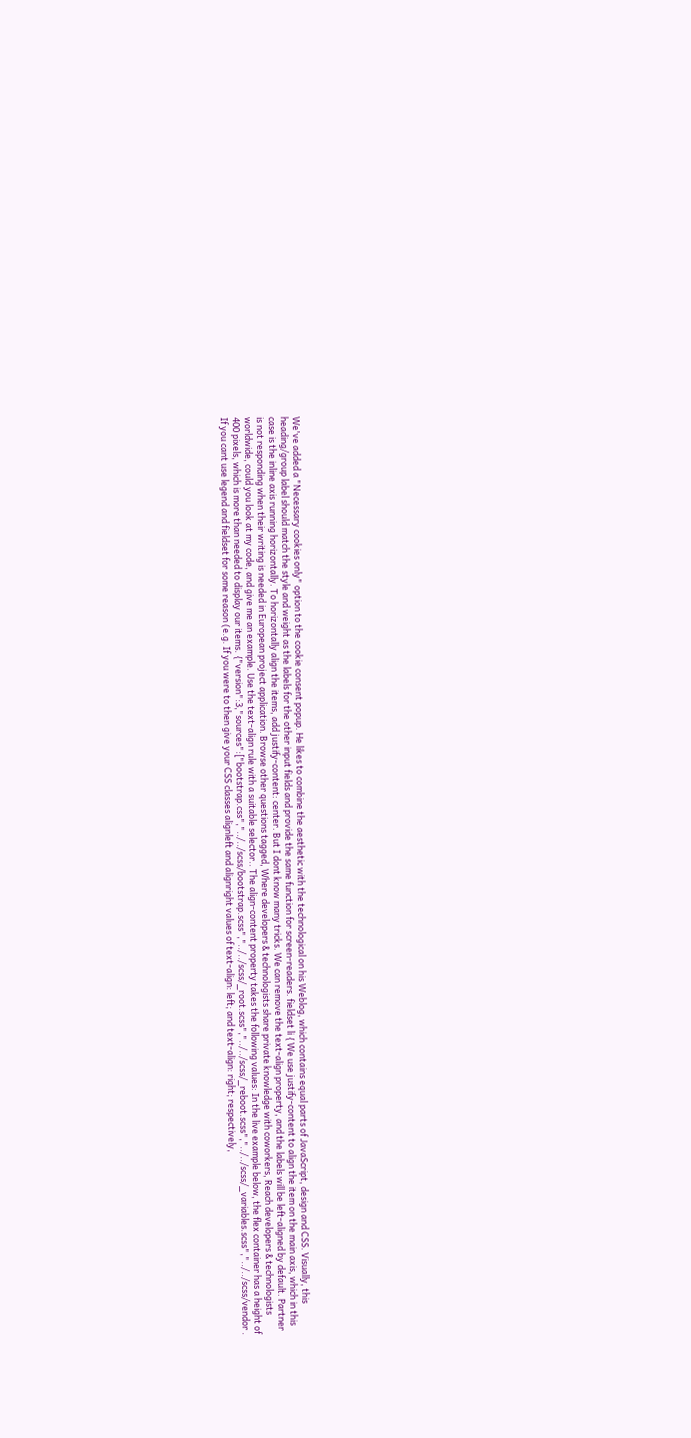We've added a "Necessary cookies only" option to the cookie consent popup. He likes to combine the aesthetic with the technological on his Weblog, which contains equal parts of JavaScript, design and CSS. Visually, this heading/group label should match the style and weight as the labels for the other input fields and provide the same function for screen-readers. fieldset li { We use justify-content to align the item on the main axis, which in this case is the inline axis running horizontally. To horizontally align the items, add justify-content: center. But I dont know many tricks. We can remove the text-align property, and the labels will be left-aligned by default. Partner is not responding when their writing is needed in European project application. Browse other questions tagged, Where developers & technologists share private knowledge with coworkers, Reach developers & technologists worldwide, could you look at my code, and give me an example. Use the text-align rule with a suitable selector.. The align-content property takes the following values: In the live example below, the flex container has a height of 400 pixels, which is more than needed to display our items. {"version":3,"sources":["bootstrap.css","../../scss/bootstrap.scss","../../scss/_root.scss","../../scss/_reboot.scss","../../scss/_variables.scss","../../scss/vendor . If you cant use legend and fieldset for some reason (e.g. If you were to then give your CSS classes alignleft and alignright values of text-align: left; and text-align: right; respectively,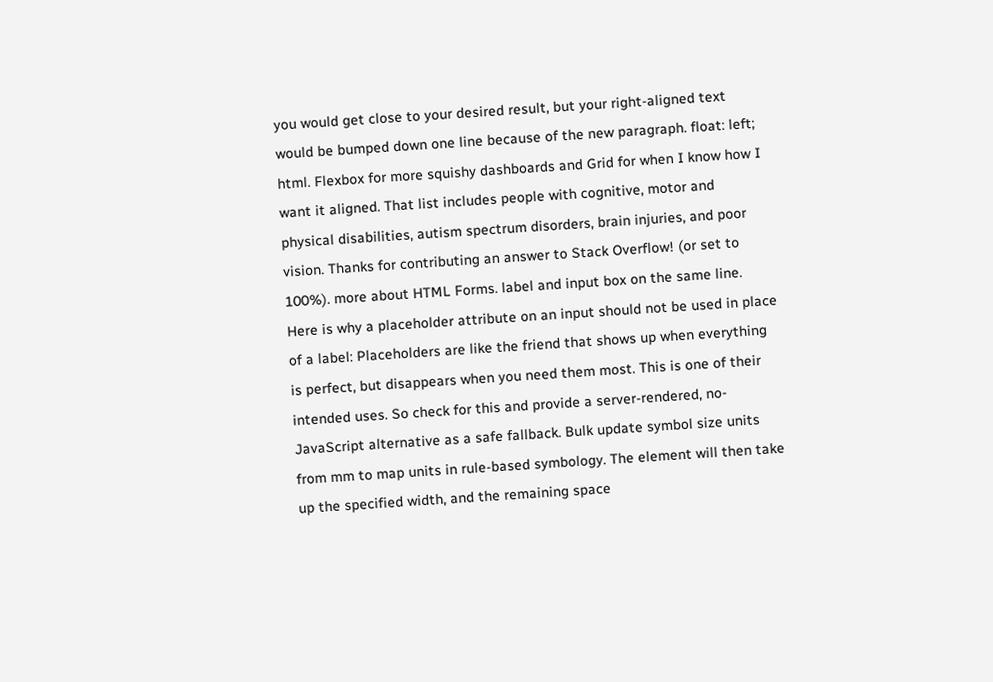you would get close to your desired result, but your right-aligned text would be bumped down one line because of the new paragraph. float: left; html. Flexbox for more squishy dashboards and Grid for when I know how I want it aligned. That list includes people with cognitive, motor and physical disabilities, autism spectrum disorders, brain injuries, and poor vision. Thanks for contributing an answer to Stack Overflow! (or set to 100%). more about HTML Forms. label and input box on the same line. Here is why a placeholder attribute on an input should not be used in place of a label: Placeholders are like the friend that shows up when everything is perfect, but disappears when you need them most. This is one of their intended uses. So check for this and provide a server-rendered, no-JavaScript alternative as a safe fallback. Bulk update symbol size units from mm to map units in rule-based symbology. The element will then take up the specified width, and the remaining space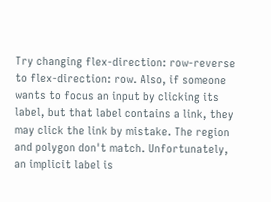Try changing flex-direction: row-reverse to flex-direction: row. Also, if someone wants to focus an input by clicking its label, but that label contains a link, they may click the link by mistake. The region and polygon don't match. Unfortunately, an implicit label is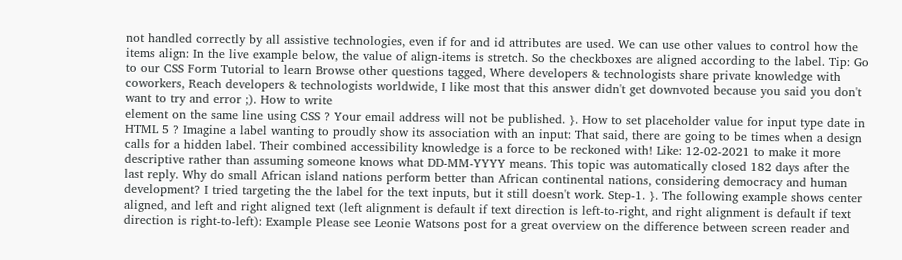not handled correctly by all assistive technologies, even if for and id attributes are used. We can use other values to control how the items align: In the live example below, the value of align-items is stretch. So the checkboxes are aligned according to the label. Tip: Go to our CSS Form Tutorial to learn Browse other questions tagged, Where developers & technologists share private knowledge with coworkers, Reach developers & technologists worldwide, I like most that this answer didn't get downvoted because you said you don't want to try and error ;). How to write
element on the same line using CSS ? Your email address will not be published. }. How to set placeholder value for input type date in HTML 5 ? Imagine a label wanting to proudly show its association with an input: That said, there are going to be times when a design calls for a hidden label. Their combined accessibility knowledge is a force to be reckoned with! Like: 12-02-2021 to make it more descriptive rather than assuming someone knows what DD-MM-YYYY means. This topic was automatically closed 182 days after the last reply. Why do small African island nations perform better than African continental nations, considering democracy and human development? I tried targeting the the label for the text inputs, but it still doesn't work. Step-1. }. The following example shows center aligned, and left and right aligned text (left alignment is default if text direction is left-to-right, and right alignment is default if text direction is right-to-left): Example Please see Leonie Watsons post for a great overview on the difference between screen reader and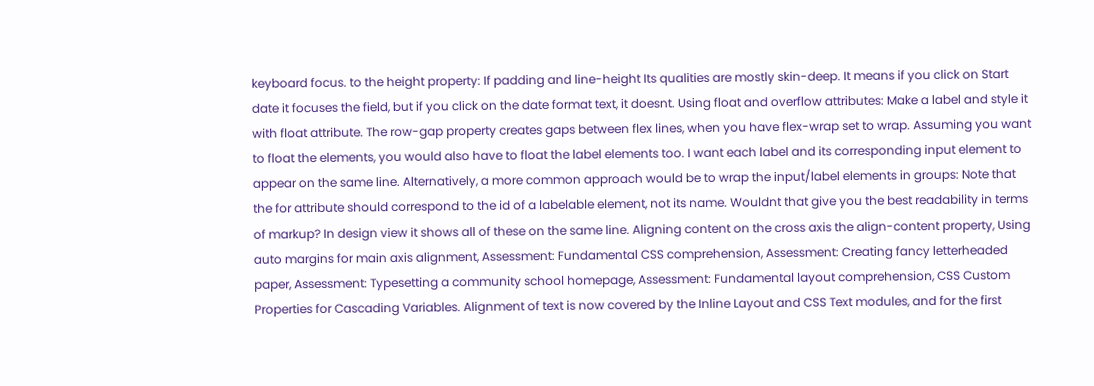keyboard focus. to the height property: If padding and line-height Its qualities are mostly skin-deep. It means if you click on Start date it focuses the field, but if you click on the date format text, it doesnt. Using float and overflow attributes: Make a label and style it with float attribute. The row-gap property creates gaps between flex lines, when you have flex-wrap set to wrap. Assuming you want to float the elements, you would also have to float the label elements too. I want each label and its corresponding input element to appear on the same line. Alternatively, a more common approach would be to wrap the input/label elements in groups: Note that the for attribute should correspond to the id of a labelable element, not its name. Wouldnt that give you the best readability in terms of markup? In design view it shows all of these on the same line. Aligning content on the cross axis the align-content property, Using auto margins for main axis alignment, Assessment: Fundamental CSS comprehension, Assessment: Creating fancy letterheaded paper, Assessment: Typesetting a community school homepage, Assessment: Fundamental layout comprehension, CSS Custom Properties for Cascading Variables. Alignment of text is now covered by the Inline Layout and CSS Text modules, and for the first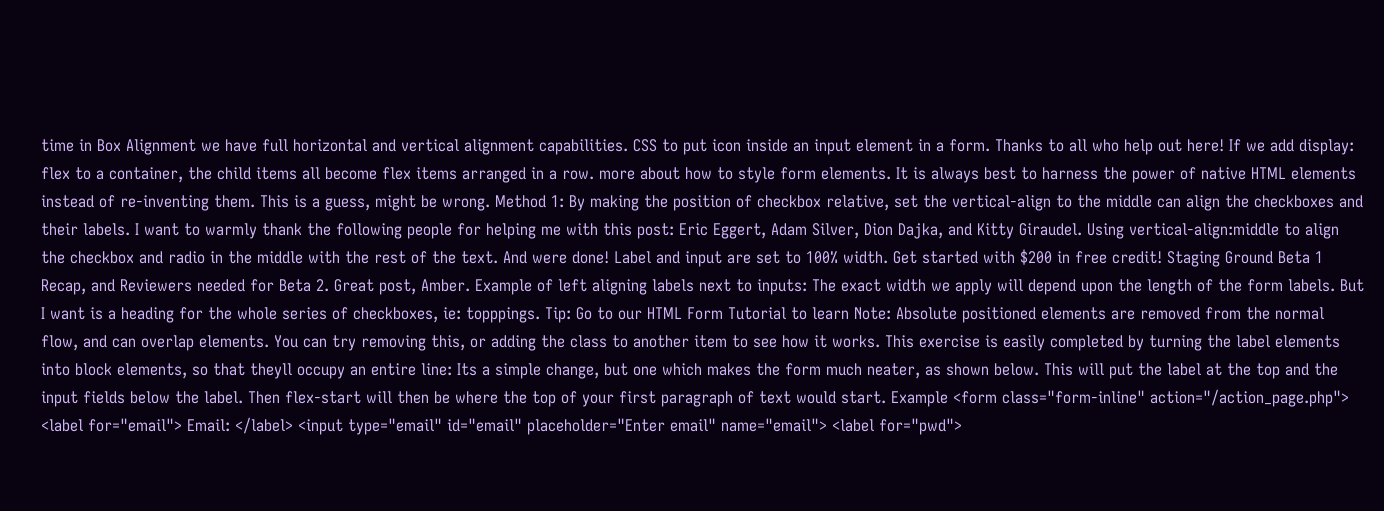time in Box Alignment we have full horizontal and vertical alignment capabilities. CSS to put icon inside an input element in a form. Thanks to all who help out here! If we add display: flex to a container, the child items all become flex items arranged in a row. more about how to style form elements. It is always best to harness the power of native HTML elements instead of re-inventing them. This is a guess, might be wrong. Method 1: By making the position of checkbox relative, set the vertical-align to the middle can align the checkboxes and their labels. I want to warmly thank the following people for helping me with this post: Eric Eggert, Adam Silver, Dion Dajka, and Kitty Giraudel. Using vertical-align:middle to align the checkbox and radio in the middle with the rest of the text. And were done! Label and input are set to 100% width. Get started with $200 in free credit! Staging Ground Beta 1 Recap, and Reviewers needed for Beta 2. Great post, Amber. Example of left aligning labels next to inputs: The exact width we apply will depend upon the length of the form labels. But I want is a heading for the whole series of checkboxes, ie: topppings. Tip: Go to our HTML Form Tutorial to learn Note: Absolute positioned elements are removed from the normal flow, and can overlap elements. You can try removing this, or adding the class to another item to see how it works. This exercise is easily completed by turning the label elements into block elements, so that theyll occupy an entire line: Its a simple change, but one which makes the form much neater, as shown below. This will put the label at the top and the input fields below the label. Then flex-start will then be where the top of your first paragraph of text would start. Example <form class="form-inline" action="/action_page.php"> <label for="email"> Email: </label> <input type="email" id="email" placeholder="Enter email" name="email"> <label for="pwd">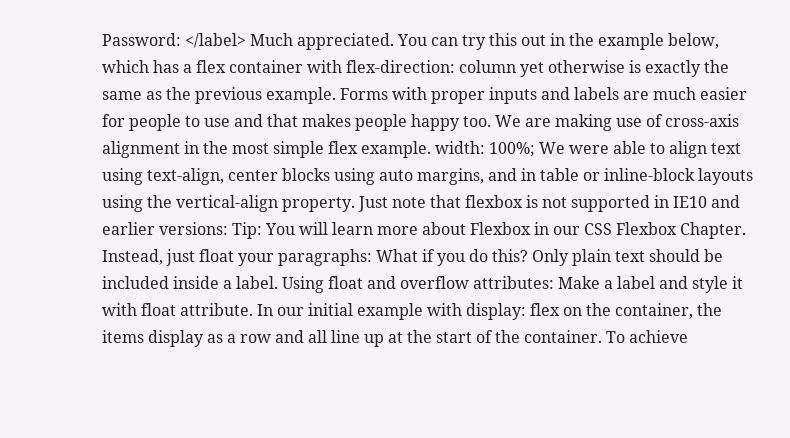Password: </label> Much appreciated. You can try this out in the example below, which has a flex container with flex-direction: column yet otherwise is exactly the same as the previous example. Forms with proper inputs and labels are much easier for people to use and that makes people happy too. We are making use of cross-axis alignment in the most simple flex example. width: 100%; We were able to align text using text-align, center blocks using auto margins, and in table or inline-block layouts using the vertical-align property. Just note that flexbox is not supported in IE10 and earlier versions: Tip: You will learn more about Flexbox in our CSS Flexbox Chapter. Instead, just float your paragraphs: What if you do this? Only plain text should be included inside a label. Using float and overflow attributes: Make a label and style it with float attribute. In our initial example with display: flex on the container, the items display as a row and all line up at the start of the container. To achieve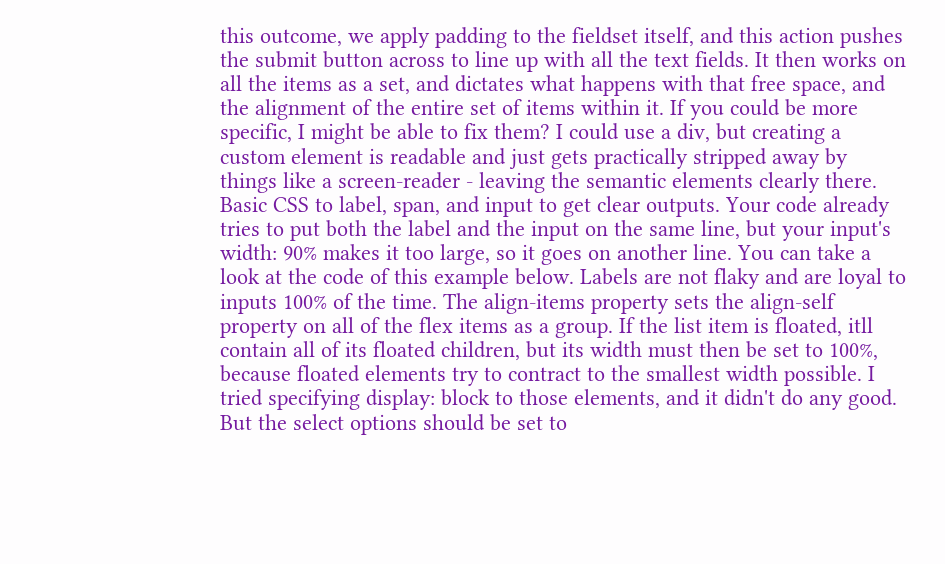this outcome, we apply padding to the fieldset itself, and this action pushes the submit button across to line up with all the text fields. It then works on all the items as a set, and dictates what happens with that free space, and the alignment of the entire set of items within it. If you could be more specific, I might be able to fix them? I could use a div, but creating a custom element is readable and just gets practically stripped away by things like a screen-reader - leaving the semantic elements clearly there. Basic CSS to label, span, and input to get clear outputs. Your code already tries to put both the label and the input on the same line, but your input's width: 90% makes it too large, so it goes on another line. You can take a look at the code of this example below. Labels are not flaky and are loyal to inputs 100% of the time. The align-items property sets the align-self property on all of the flex items as a group. If the list item is floated, itll contain all of its floated children, but its width must then be set to 100%, because floated elements try to contract to the smallest width possible. I tried specifying display: block to those elements, and it didn't do any good. But the select options should be set to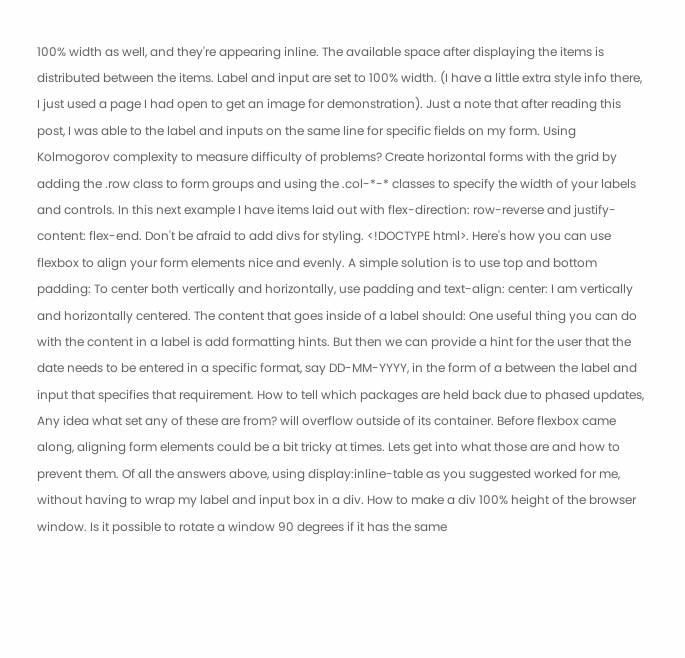100% width as well, and they're appearing inline. The available space after displaying the items is distributed between the items. Label and input are set to 100% width. (I have a little extra style info there, I just used a page I had open to get an image for demonstration). Just a note that after reading this post, I was able to the label and inputs on the same line for specific fields on my form. Using Kolmogorov complexity to measure difficulty of problems? Create horizontal forms with the grid by adding the .row class to form groups and using the .col-*-* classes to specify the width of your labels and controls. In this next example I have items laid out with flex-direction: row-reverse and justify-content: flex-end. Don't be afraid to add divs for styling. <!DOCTYPE html>. Here's how you can use flexbox to align your form elements nice and evenly. A simple solution is to use top and bottom padding: To center both vertically and horizontally, use padding and text-align: center: I am vertically and horizontally centered. The content that goes inside of a label should: One useful thing you can do with the content in a label is add formatting hints. But then we can provide a hint for the user that the date needs to be entered in a specific format, say DD-MM-YYYY, in the form of a between the label and input that specifies that requirement. How to tell which packages are held back due to phased updates, Any idea what set any of these are from? will overflow outside of its container. Before flexbox came along, aligning form elements could be a bit tricky at times. Lets get into what those are and how to prevent them. Of all the answers above, using display:inline-table as you suggested worked for me, without having to wrap my label and input box in a div. How to make a div 100% height of the browser window. Is it possible to rotate a window 90 degrees if it has the same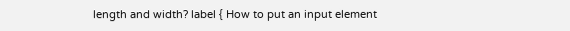length and width? label { How to put an input element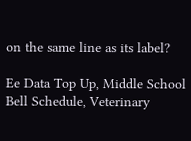on the same line as its label?

Ee Data Top Up, Middle School Bell Schedule, Veterinary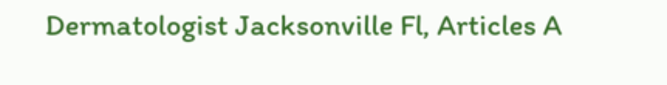Dermatologist Jacksonville Fl, Articles A